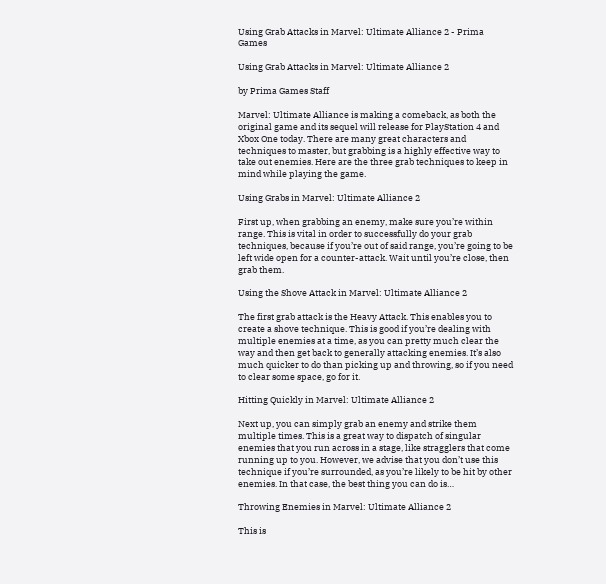Using Grab Attacks in Marvel: Ultimate Alliance 2 - Prima Games

Using Grab Attacks in Marvel: Ultimate Alliance 2

by Prima Games Staff

Marvel: Ultimate Alliance is making a comeback, as both the original game and its sequel will release for PlayStation 4 and Xbox One today. There are many great characters and techniques to master, but grabbing is a highly effective way to take out enemies. Here are the three grab techniques to keep in mind while playing the game.

Using Grabs in Marvel: Ultimate Alliance 2

First up, when grabbing an enemy, make sure you’re within range. This is vital in order to successfully do your grab techniques, because if you’re out of said range, you’re going to be left wide open for a counter-attack. Wait until you’re close, then grab them.

Using the Shove Attack in Marvel: Ultimate Alliance 2

The first grab attack is the Heavy Attack. This enables you to create a shove technique. This is good if you’re dealing with multiple enemies at a time, as you can pretty much clear the way and then get back to generally attacking enemies. It’s also much quicker to do than picking up and throwing, so if you need to clear some space, go for it.

Hitting Quickly in Marvel: Ultimate Alliance 2

Next up, you can simply grab an enemy and strike them multiple times. This is a great way to dispatch of singular enemies that you run across in a stage, like stragglers that come running up to you. However, we advise that you don’t use this technique if you’re surrounded, as you’re likely to be hit by other enemies. In that case, the best thing you can do is…

Throwing Enemies in Marvel: Ultimate Alliance 2

This is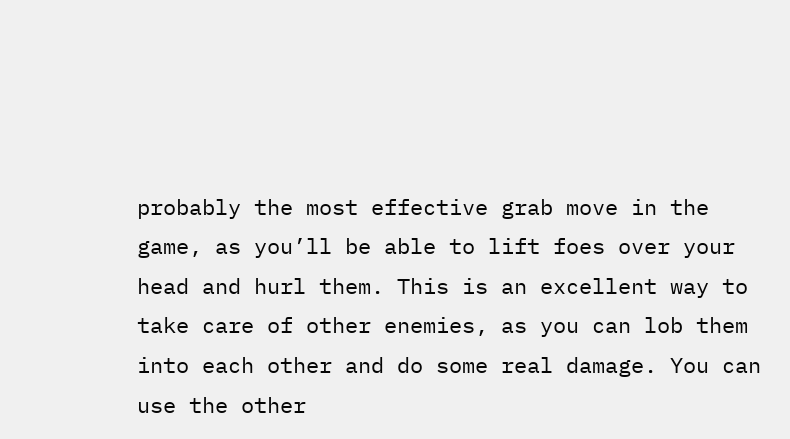probably the most effective grab move in the game, as you’ll be able to lift foes over your head and hurl them. This is an excellent way to take care of other enemies, as you can lob them into each other and do some real damage. You can use the other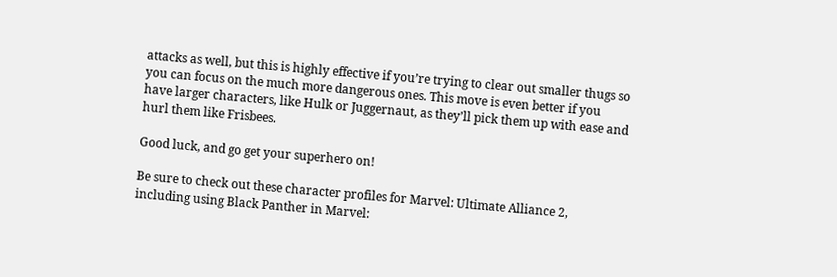attacks as well, but this is highly effective if you’re trying to clear out smaller thugs so you can focus on the much more dangerous ones. This move is even better if you have larger characters, like Hulk or Juggernaut, as they’ll pick them up with ease and hurl them like Frisbees.

Good luck, and go get your superhero on!

Be sure to check out these character profiles for Marvel: Ultimate Alliance 2, including using Black Panther in Marvel: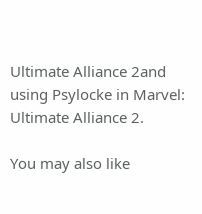Ultimate Alliance 2and using Psylocke in Marvel: Ultimate Alliance 2.

You may also like